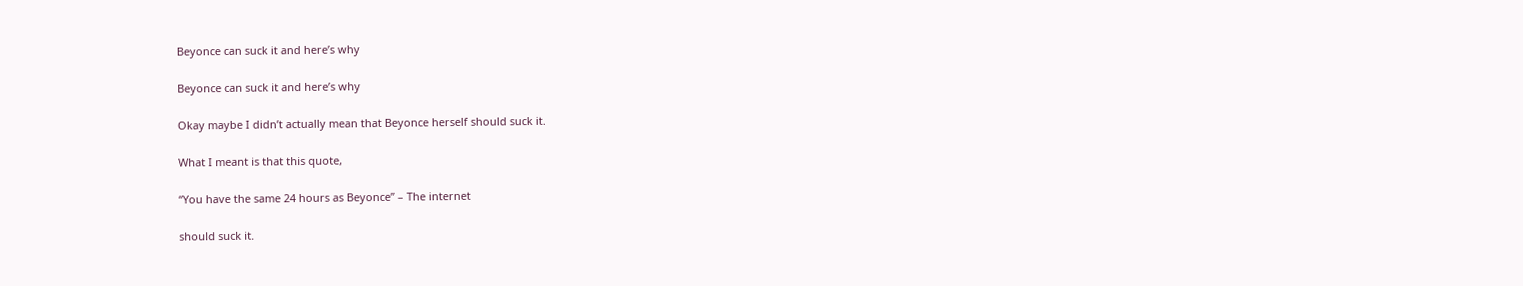Beyonce can suck it and here’s why

Beyonce can suck it and here’s why

Okay maybe I didn’t actually mean that Beyonce herself should suck it.

What I meant is that this quote,

“You have the same 24 hours as Beyonce” – The internet

should suck it.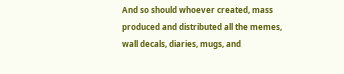And so should whoever created, mass produced and distributed all the memes, wall decals, diaries, mugs, and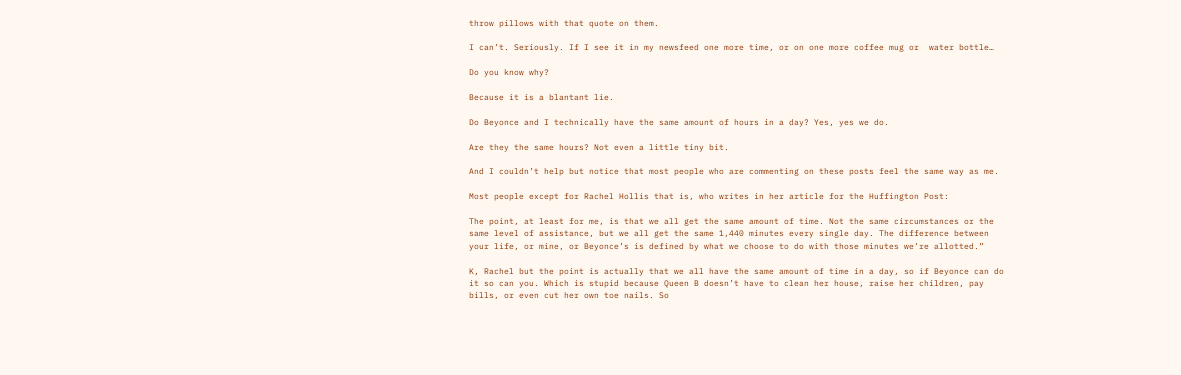throw pillows with that quote on them.

I can’t. Seriously. If I see it in my newsfeed one more time, or on one more coffee mug or  water bottle…

Do you know why?

Because it is a blantant lie.

Do Beyonce and I technically have the same amount of hours in a day? Yes, yes we do.

Are they the same hours? Not even a little tiny bit.

And I couldn’t help but notice that most people who are commenting on these posts feel the same way as me.

Most people except for Rachel Hollis that is, who writes in her article for the Huffington Post:

The point, at least for me, is that we all get the same amount of time. Not the same circumstances or the same level of assistance, but we all get the same 1,440 minutes every single day. The difference between your life, or mine, or Beyonce’s is defined by what we choose to do with those minutes we’re allotted.”

K, Rachel but the point is actually that we all have the same amount of time in a day, so if Beyonce can do it so can you. Which is stupid because Queen B doesn’t have to clean her house, raise her children, pay bills, or even cut her own toe nails. So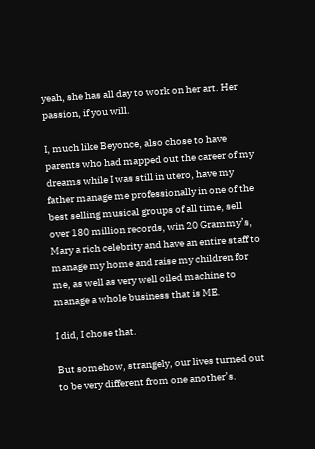yeah, she has all day to work on her art. Her passion, if you will.

I, much like Beyonce, also chose to have parents who had mapped out the career of my dreams while I was still in utero, have my father manage me professionally in one of the best selling musical groups of all time, sell over 180 million records, win 20 Grammy’s, Mary a rich celebrity and have an entire staff to manage my home and raise my children for me, as well as very well oiled machine to manage a whole business that is ME.

I did, I chose that.

But somehow, strangely, our lives turned out to be very different from one another’s.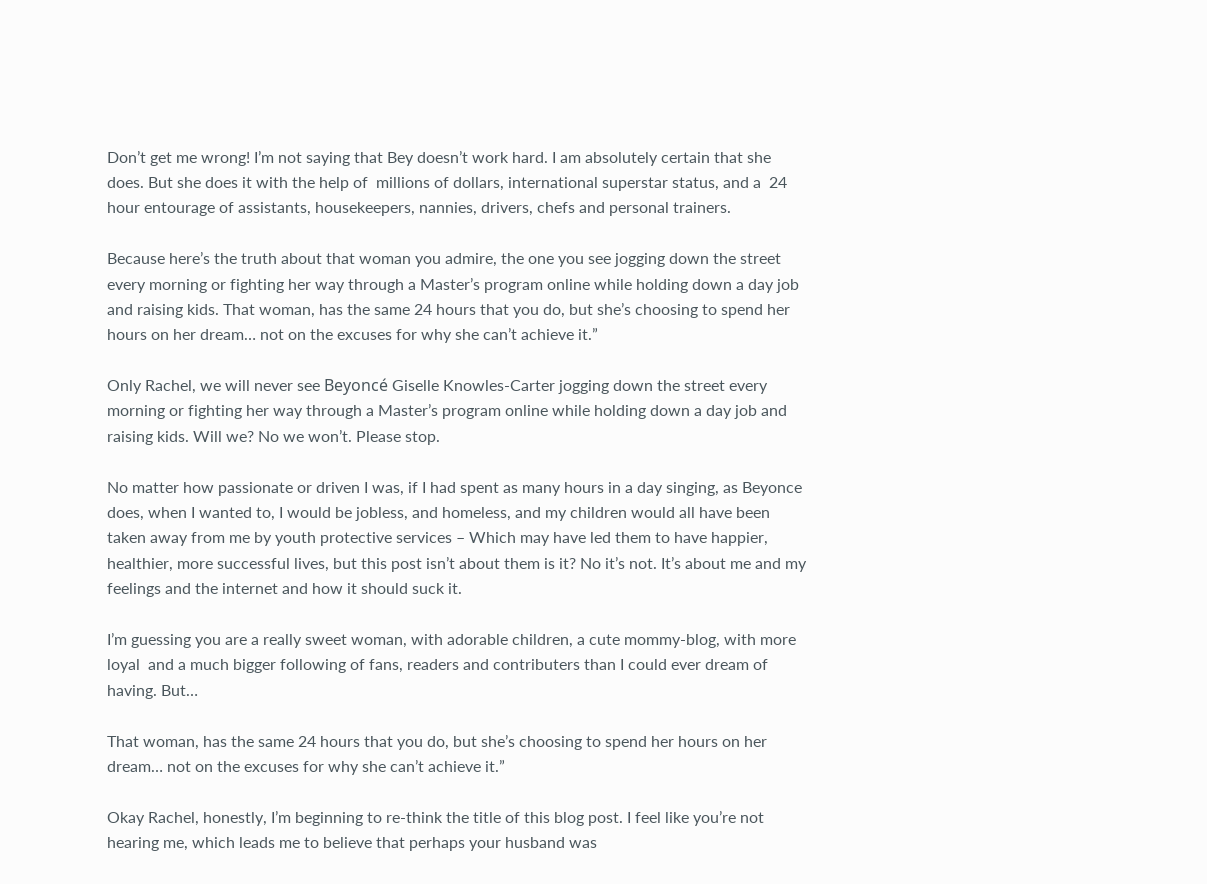Don’t get me wrong! I’m not saying that Bey doesn’t work hard. I am absolutely certain that she does. But she does it with the help of  millions of dollars, international superstar status, and a  24 hour entourage of assistants, housekeepers, nannies, drivers, chefs and personal trainers.

Because here’s the truth about that woman you admire, the one you see jogging down the street every morning or fighting her way through a Master’s program online while holding down a day job and raising kids. That woman, has the same 24 hours that you do, but she’s choosing to spend her hours on her dream… not on the excuses for why she can’t achieve it.”

Only Rachel, we will never see Beyoncé Giselle Knowles-Carter jogging down the street every morning or fighting her way through a Master’s program online while holding down a day job and raising kids. Will we? No we won’t. Please stop.

No matter how passionate or driven I was, if I had spent as many hours in a day singing, as Beyonce does, when I wanted to, I would be jobless, and homeless, and my children would all have been taken away from me by youth protective services – Which may have led them to have happier, healthier, more successful lives, but this post isn’t about them is it? No it’s not. It’s about me and my feelings and the internet and how it should suck it.

I’m guessing you are a really sweet woman, with adorable children, a cute mommy-blog, with more loyal  and a much bigger following of fans, readers and contributers than I could ever dream of having. But…

That woman, has the same 24 hours that you do, but she’s choosing to spend her hours on her dream… not on the excuses for why she can’t achieve it.”

Okay Rachel, honestly, I’m beginning to re-think the title of this blog post. I feel like you’re not hearing me, which leads me to believe that perhaps your husband was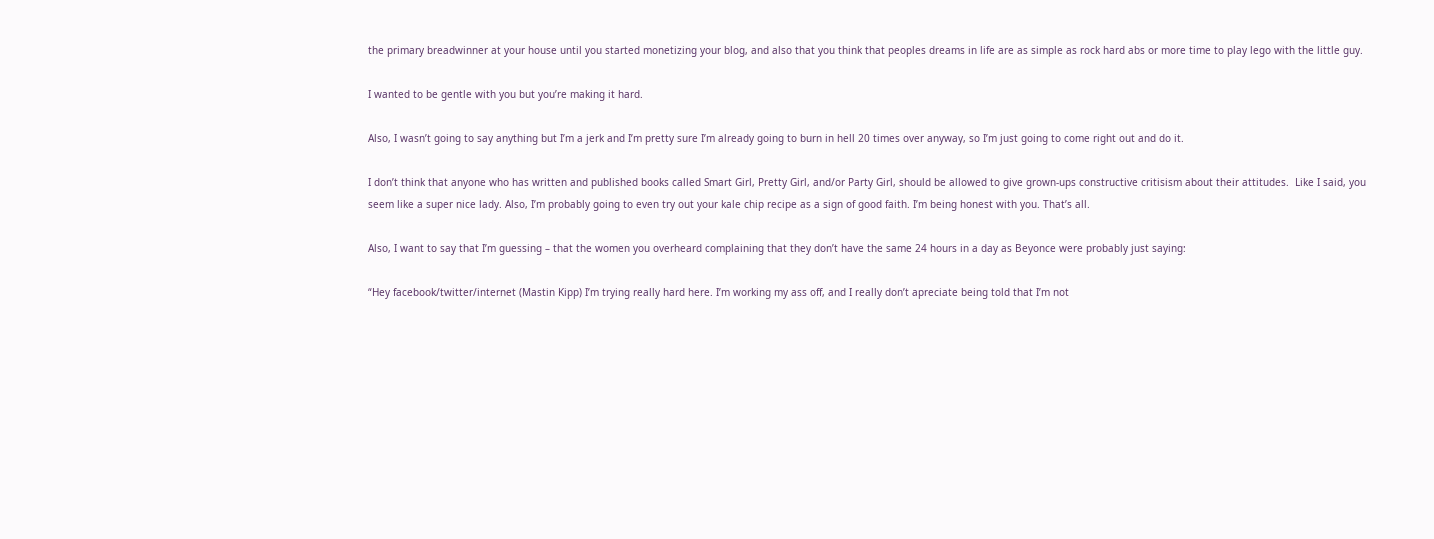the primary breadwinner at your house until you started monetizing your blog, and also that you think that peoples dreams in life are as simple as rock hard abs or more time to play lego with the little guy.

I wanted to be gentle with you but you’re making it hard.

Also, I wasn’t going to say anything but I’m a jerk and I’m pretty sure I’m already going to burn in hell 20 times over anyway, so I’m just going to come right out and do it.

I don’t think that anyone who has written and published books called Smart Girl, Pretty Girl, and/or Party Girl, should be allowed to give grown-ups constructive critisism about their attitudes.  Like I said, you seem like a super nice lady. Also, I’m probably going to even try out your kale chip recipe as a sign of good faith. I’m being honest with you. That’s all.

Also, I want to say that I’m guessing – that the women you overheard complaining that they don’t have the same 24 hours in a day as Beyonce were probably just saying:

“Hey facebook/twitter/internet (Mastin Kipp) I’m trying really hard here. I’m working my ass off, and I really don’t apreciate being told that I’m not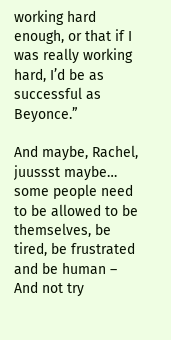working hard enough, or that if I was really working hard, I’d be as successful as Beyonce.”

And maybe, Rachel, juussst maybe… some people need to be allowed to be themselves, be tired, be frustrated and be human – And not try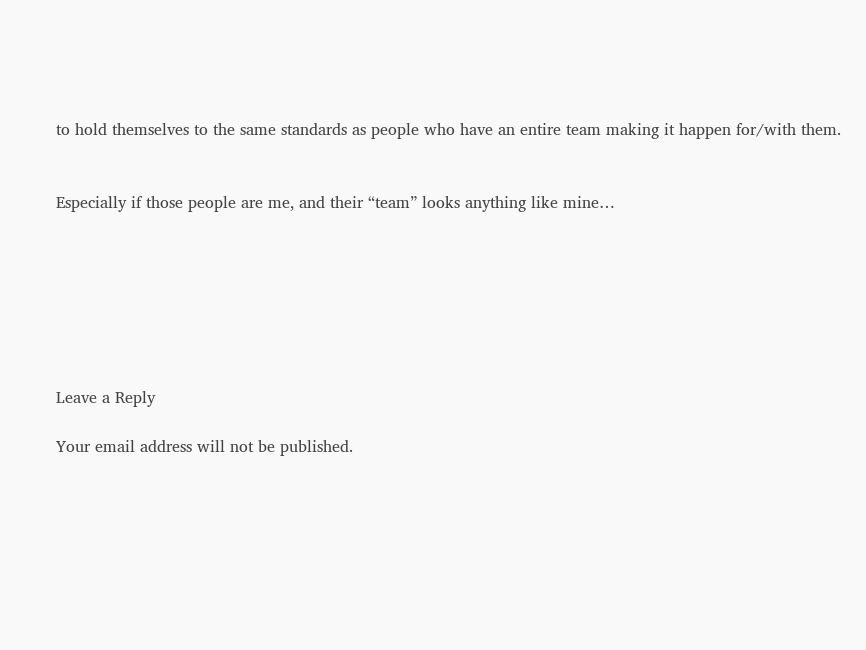to hold themselves to the same standards as people who have an entire team making it happen for/with them.


Especially if those people are me, and their “team” looks anything like mine…







Leave a Reply

Your email address will not be published.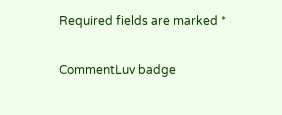Required fields are marked *

CommentLuv badge